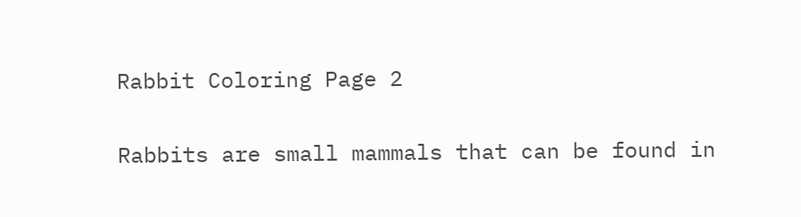Rabbit Coloring Page 2

Rabbits are small mammals that can be found in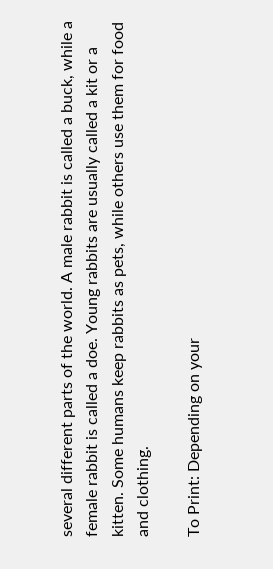several different parts of the world. A male rabbit is called a buck, while a female rabbit is called a doe. Young rabbits are usually called a kit or a kitten. Some humans keep rabbits as pets, while others use them for food and clothing.

To Print: Depending on your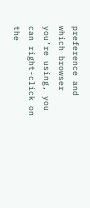preference and which browser you’re using, you can right-click on the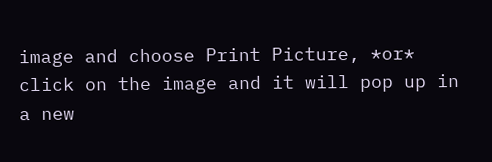image and choose Print Picture, *or* click on the image and it will pop up in a new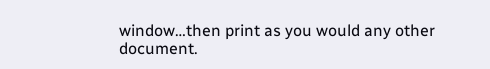window…then print as you would any other document.